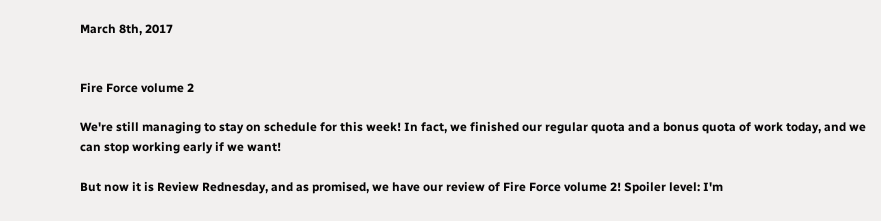March 8th, 2017


Fire Force volume 2

We're still managing to stay on schedule for this week! In fact, we finished our regular quota and a bonus quota of work today, and we can stop working early if we want!

But now it is Review Rednesday, and as promised, we have our review of Fire Force volume 2! Spoiler level: I'm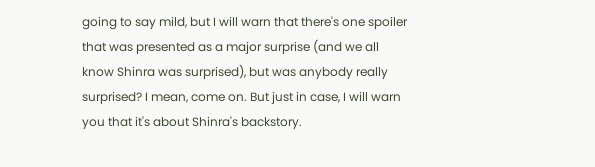going to say mild, but I will warn that there's one spoiler that was presented as a major surprise (and we all know Shinra was surprised), but was anybody really surprised? I mean, come on. But just in case, I will warn you that it's about Shinra's backstory.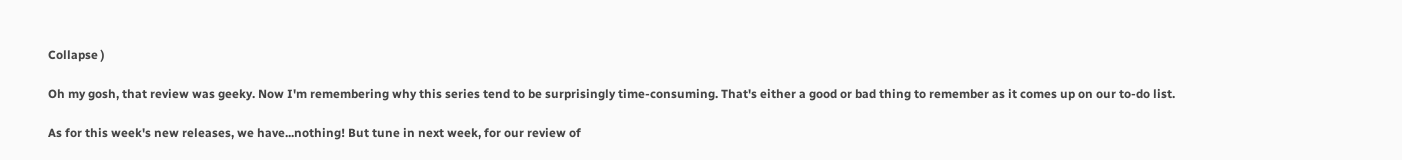Collapse )

Oh my gosh, that review was geeky. Now I'm remembering why this series tend to be surprisingly time-consuming. That's either a good or bad thing to remember as it comes up on our to-do list.

As for this week's new releases, we have...nothing! But tune in next week, for our review of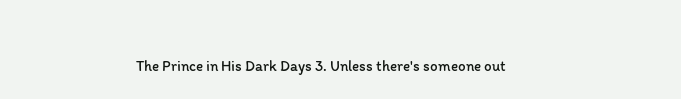The Prince in His Dark Days 3. Unless there's someone out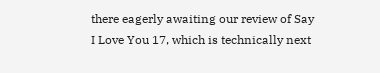there eagerly awaiting our review of Say I Love You 17, which is technically next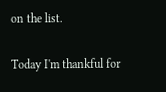on the list.

Today I'm thankful for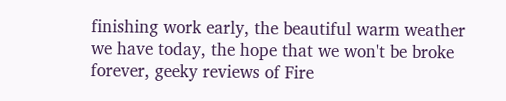finishing work early, the beautiful warm weather we have today, the hope that we won't be broke forever, geeky reviews of Fire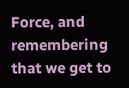Force, and remembering that we get to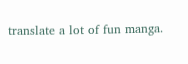translate a lot of fun manga.